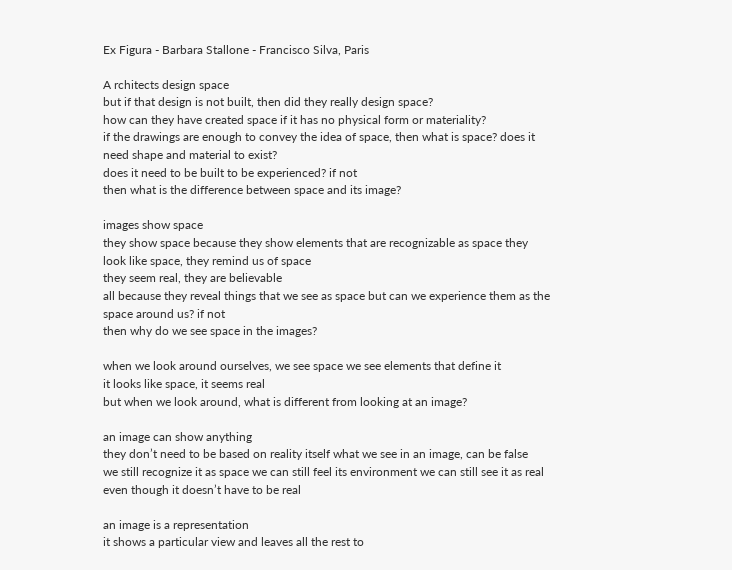Ex Figura - Barbara Stallone - Francisco Silva, Paris

A rchitects design space
but if that design is not built, then did they really design space?
how can they have created space if it has no physical form or materiality?
if the drawings are enough to convey the idea of space, then what is space? does it need shape and material to exist?
does it need to be built to be experienced? if not
then what is the difference between space and its image?

images show space
they show space because they show elements that are recognizable as space they look like space, they remind us of space
they seem real, they are believable
all because they reveal things that we see as space but can we experience them as the space around us? if not
then why do we see space in the images?

when we look around ourselves, we see space we see elements that define it
it looks like space, it seems real
but when we look around, what is different from looking at an image?

an image can show anything
they don’t need to be based on reality itself what we see in an image, can be false
we still recognize it as space we can still feel its environment we can still see it as real
even though it doesn’t have to be real

an image is a representation
it shows a particular view and leaves all the rest to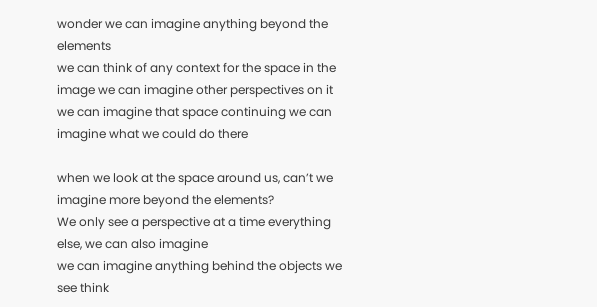wonder we can imagine anything beyond the elements
we can think of any context for the space in the image we can imagine other perspectives on it
we can imagine that space continuing we can imagine what we could do there

when we look at the space around us, can’t we imagine more beyond the elements?
We only see a perspective at a time everything else, we can also imagine
we can imagine anything behind the objects we see think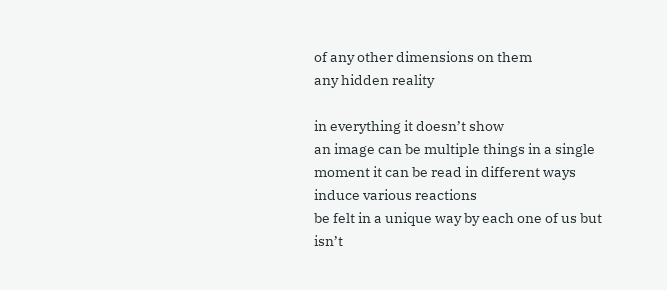of any other dimensions on them
any hidden reality

in everything it doesn’t show
an image can be multiple things in a single moment it can be read in different ways
induce various reactions
be felt in a unique way by each one of us but
isn’t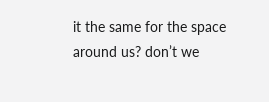it the same for the space around us? don’t we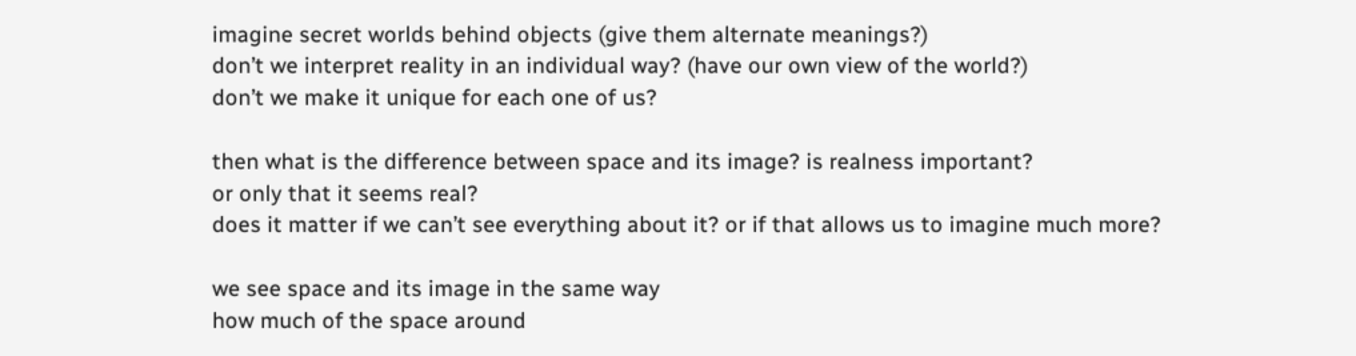imagine secret worlds behind objects (give them alternate meanings?)
don’t we interpret reality in an individual way? (have our own view of the world?)
don’t we make it unique for each one of us?

then what is the difference between space and its image? is realness important?
or only that it seems real?
does it matter if we can’t see everything about it? or if that allows us to imagine much more?

we see space and its image in the same way
how much of the space around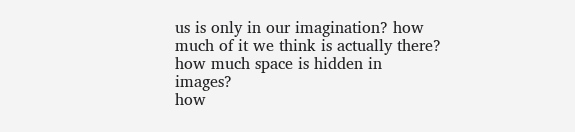us is only in our imagination? how much of it we think is actually there?
how much space is hidden in images?
how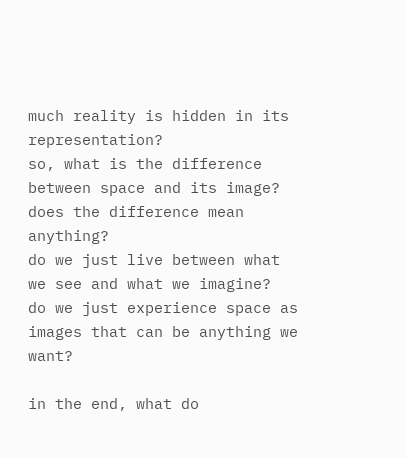much reality is hidden in its representation?
so, what is the difference between space and its image? does the difference mean anything?
do we just live between what we see and what we imagine?
do we just experience space as images that can be anything we want?

in the end, what do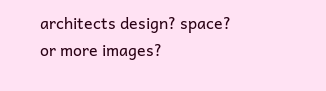architects design? space?
or more images?